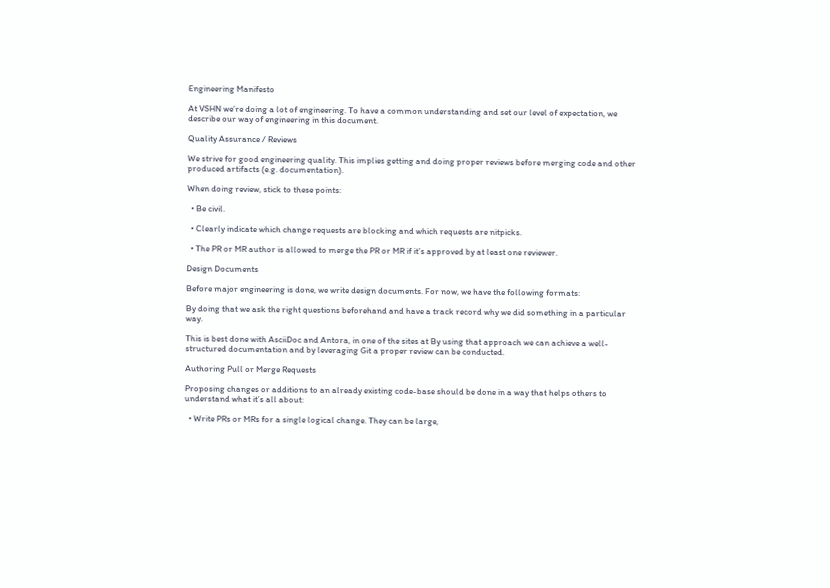Engineering Manifesto

At VSHN we’re doing a lot of engineering. To have a common understanding and set our level of expectation, we describe our way of engineering in this document.

Quality Assurance / Reviews

We strive for good engineering quality. This implies getting and doing proper reviews before merging code and other produced artifacts (e.g. documentation).

When doing review, stick to these points:

  • Be civil.

  • Clearly indicate which change requests are blocking and which requests are nitpicks.

  • The PR or MR author is allowed to merge the PR or MR if it’s approved by at least one reviewer.

Design Documents

Before major engineering is done, we write design documents. For now, we have the following formats:

By doing that we ask the right questions beforehand and have a track record why we did something in a particular way.

This is best done with AsciiDoc and Antora, in one of the sites at By using that approach we can achieve a well-structured documentation and by leveraging Git a proper review can be conducted.

Authoring Pull or Merge Requests

Proposing changes or additions to an already existing code-base should be done in a way that helps others to understand what it’s all about:

  • Write PRs or MRs for a single logical change. They can be large,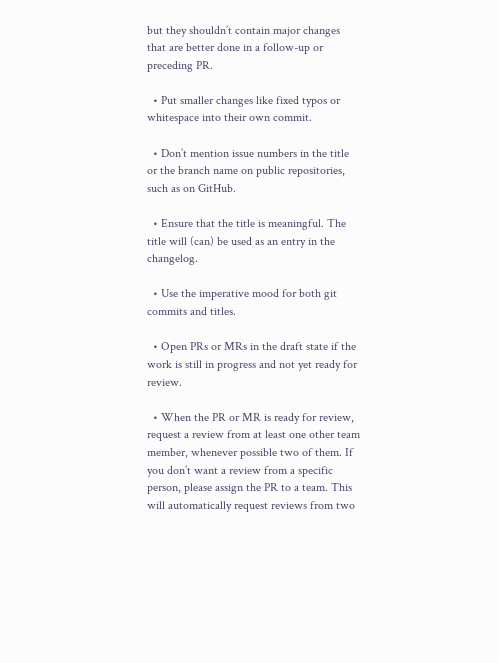but they shouldn’t contain major changes that are better done in a follow-up or preceding PR.

  • Put smaller changes like fixed typos or whitespace into their own commit.

  • Don’t mention issue numbers in the title or the branch name on public repositories, such as on GitHub.

  • Ensure that the title is meaningful. The title will (can) be used as an entry in the changelog.

  • Use the imperative mood for both git commits and titles.

  • Open PRs or MRs in the draft state if the work is still in progress and not yet ready for review.

  • When the PR or MR is ready for review, request a review from at least one other team member, whenever possible two of them. If you don’t want a review from a specific person, please assign the PR to a team. This will automatically request reviews from two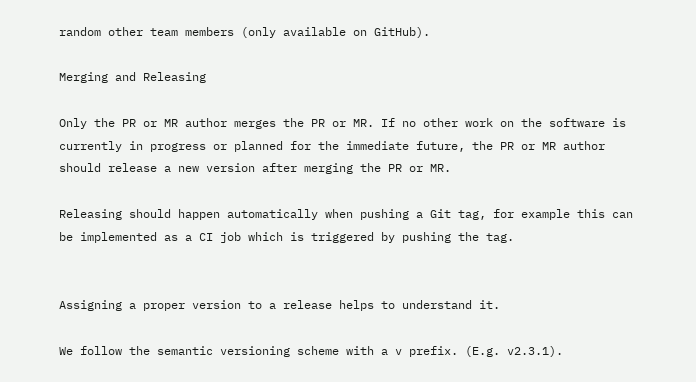random other team members (only available on GitHub).

Merging and Releasing

Only the PR or MR author merges the PR or MR. If no other work on the software is currently in progress or planned for the immediate future, the PR or MR author should release a new version after merging the PR or MR.

Releasing should happen automatically when pushing a Git tag, for example this can be implemented as a CI job which is triggered by pushing the tag.


Assigning a proper version to a release helps to understand it.

We follow the semantic versioning scheme with a v prefix. (E.g. v2.3.1).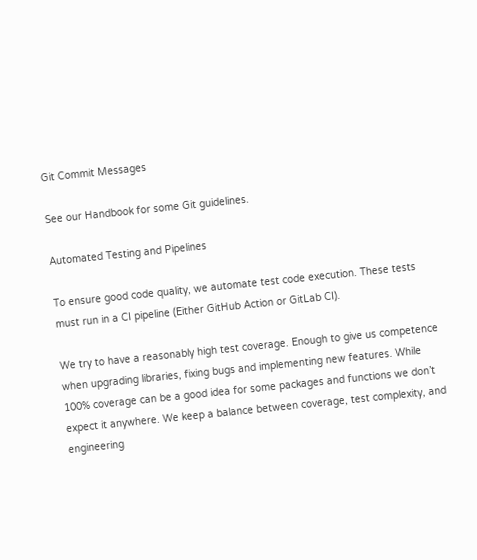Git Commit Messages

See our Handbook for some Git guidelines.

Automated Testing and Pipelines

To ensure good code quality, we automate test code execution. These tests must run in a CI pipeline (Either GitHub Action or GitLab CI).

We try to have a reasonably high test coverage. Enough to give us competence when upgrading libraries, fixing bugs and implementing new features. While 100% coverage can be a good idea for some packages and functions we don’t expect it anywhere. We keep a balance between coverage, test complexity, and engineering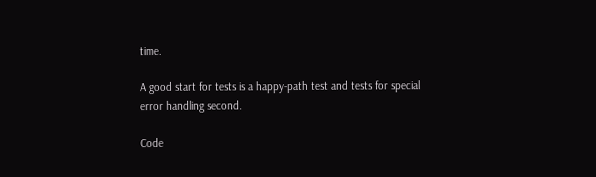time.

A good start for tests is a happy-path test and tests for special error handling second.

Code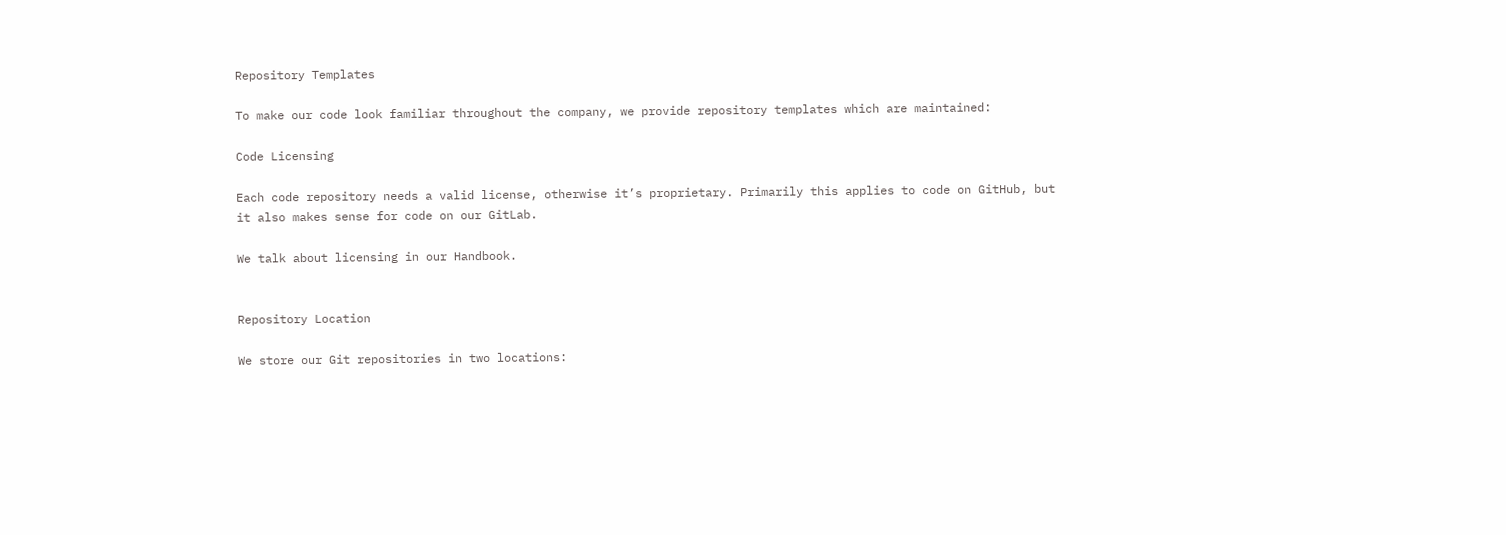Repository Templates

To make our code look familiar throughout the company, we provide repository templates which are maintained:

Code Licensing

Each code repository needs a valid license, otherwise it’s proprietary. Primarily this applies to code on GitHub, but it also makes sense for code on our GitLab.

We talk about licensing in our Handbook.


Repository Location

We store our Git repositories in two locations: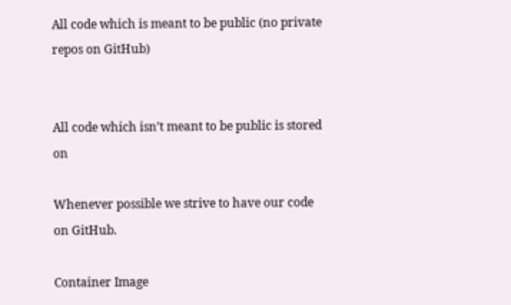All code which is meant to be public (no private repos on GitHub)


All code which isn’t meant to be public is stored on

Whenever possible we strive to have our code on GitHub.

Container Image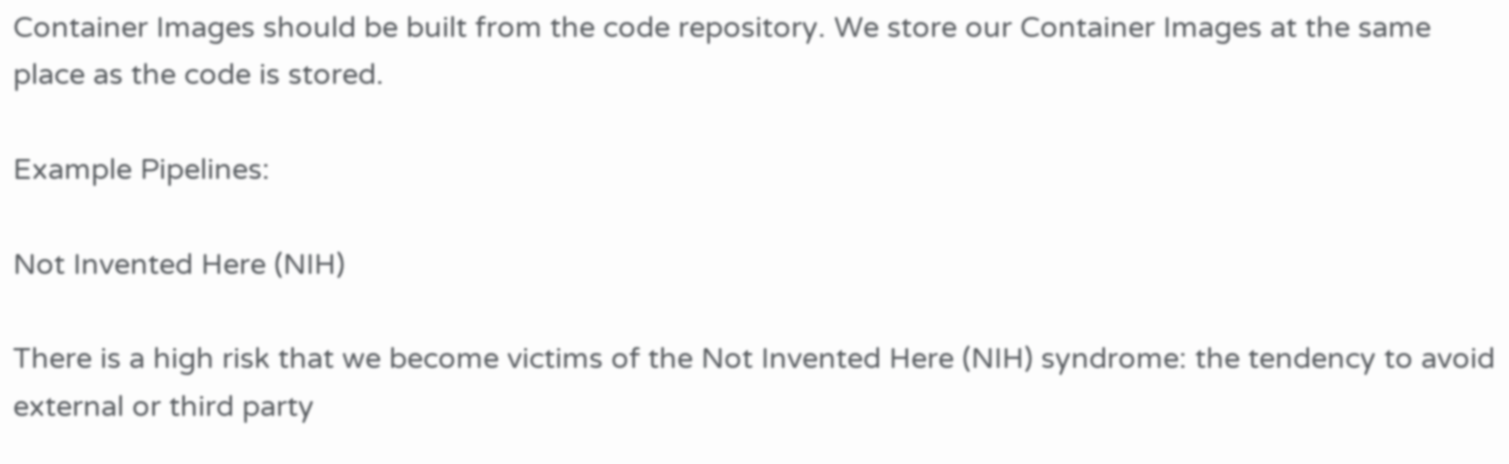Container Images should be built from the code repository. We store our Container Images at the same place as the code is stored.

Example Pipelines:

Not Invented Here (NIH)

There is a high risk that we become victims of the Not Invented Here (NIH) syndrome: the tendency to avoid external or third party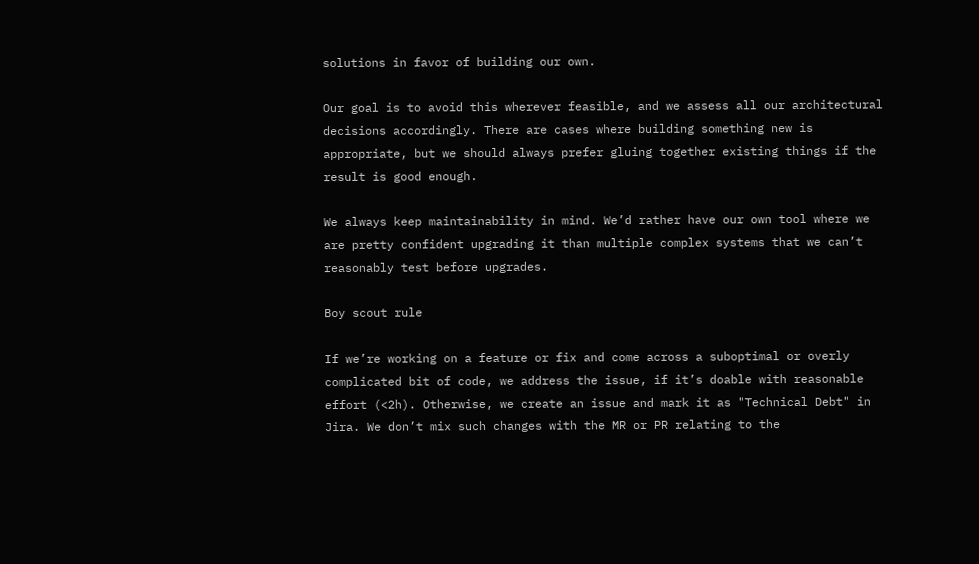solutions in favor of building our own.

Our goal is to avoid this wherever feasible, and we assess all our architectural decisions accordingly. There are cases where building something new is appropriate, but we should always prefer gluing together existing things if the result is good enough.

We always keep maintainability in mind. We’d rather have our own tool where we are pretty confident upgrading it than multiple complex systems that we can’t reasonably test before upgrades.

Boy scout rule

If we’re working on a feature or fix and come across a suboptimal or overly complicated bit of code, we address the issue, if it’s doable with reasonable effort (<2h). Otherwise, we create an issue and mark it as "Technical Debt" in Jira. We don’t mix such changes with the MR or PR relating to the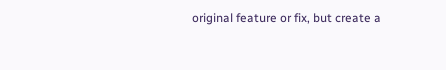original feature or fix, but create a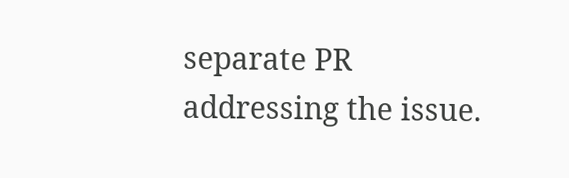separate PR addressing the issue.